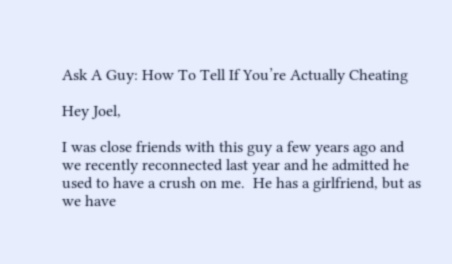Ask A Guy: How To Tell If You’re Actually Cheating

Hey Joel,

I was close friends with this guy a few years ago and we recently reconnected last year and he admitted he used to have a crush on me.  He has a girlfriend, but as we have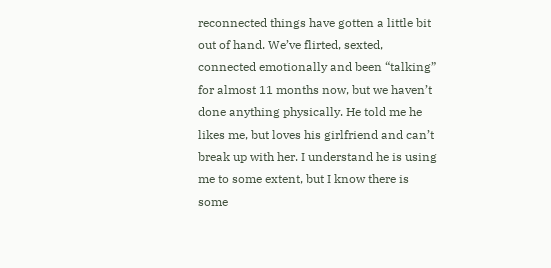reconnected things have gotten a little bit out of hand. We’ve flirted, sexted, connected emotionally and been “talking” for almost 11 months now, but we haven’t done anything physically. He told me he likes me, but loves his girlfriend and can’t break up with her. I understand he is using me to some extent, but I know there is some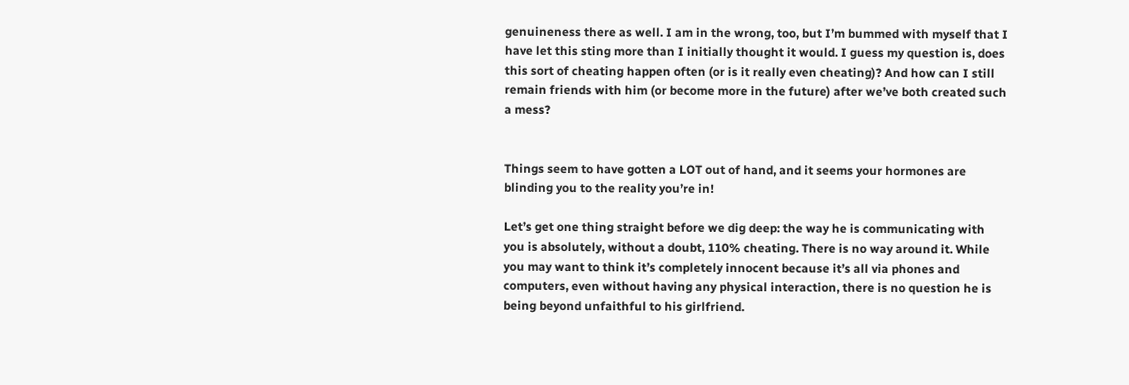genuineness there as well. I am in the wrong, too, but I’m bummed with myself that I have let this sting more than I initially thought it would. I guess my question is, does this sort of cheating happen often (or is it really even cheating)? And how can I still remain friends with him (or become more in the future) after we’ve both created such a mess?


Things seem to have gotten a LOT out of hand, and it seems your hormones are blinding you to the reality you’re in!

Let’s get one thing straight before we dig deep: the way he is communicating with you is absolutely, without a doubt, 110% cheating. There is no way around it. While you may want to think it’s completely innocent because it’s all via phones and computers, even without having any physical interaction, there is no question he is being beyond unfaithful to his girlfriend.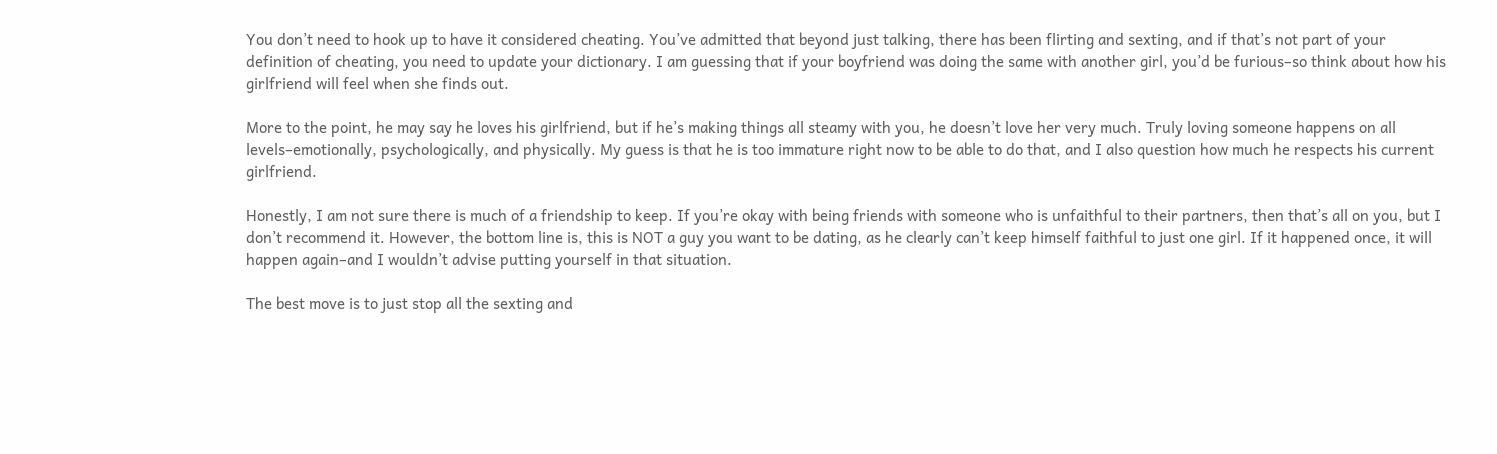You don’t need to hook up to have it considered cheating. You’ve admitted that beyond just talking, there has been flirting and sexting, and if that’s not part of your definition of cheating, you need to update your dictionary. I am guessing that if your boyfriend was doing the same with another girl, you’d be furious–so think about how his girlfriend will feel when she finds out.

More to the point, he may say he loves his girlfriend, but if he’s making things all steamy with you, he doesn’t love her very much. Truly loving someone happens on all levels–emotionally, psychologically, and physically. My guess is that he is too immature right now to be able to do that, and I also question how much he respects his current girlfriend.

Honestly, I am not sure there is much of a friendship to keep. If you’re okay with being friends with someone who is unfaithful to their partners, then that’s all on you, but I don’t recommend it. However, the bottom line is, this is NOT a guy you want to be dating, as he clearly can’t keep himself faithful to just one girl. If it happened once, it will happen again–and I wouldn’t advise putting yourself in that situation.

The best move is to just stop all the sexting and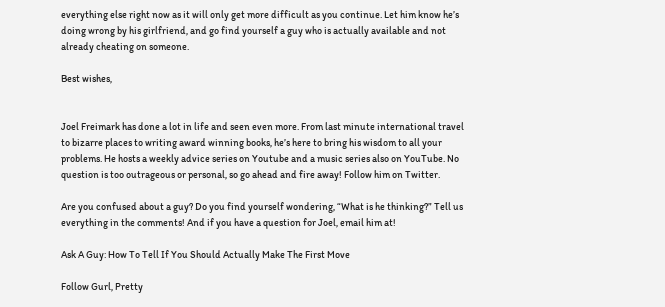everything else right now as it will only get more difficult as you continue. Let him know he’s doing wrong by his girlfriend, and go find yourself a guy who is actually available and not already cheating on someone.

Best wishes,


Joel Freimark has done a lot in life and seen even more. From last minute international travel to bizarre places to writing award winning books, he’s here to bring his wisdom to all your problems. He hosts a weekly advice series on Youtube and a music series also on YouTube. No question is too outrageous or personal, so go ahead and fire away! Follow him on Twitter.

Are you confused about a guy? Do you find yourself wondering, “What is he thinking?” Tell us everything in the comments! And if you have a question for Joel, email him at!

Ask A Guy: How To Tell If You Should Actually Make The First Move

Follow Gurl, Pretty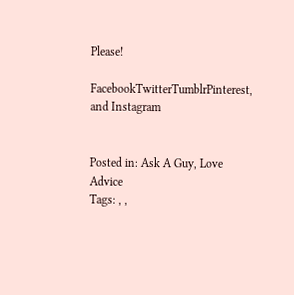Please!

FacebookTwitterTumblrPinterest, and Instagram


Posted in: Ask A Guy, Love Advice
Tags: , ,